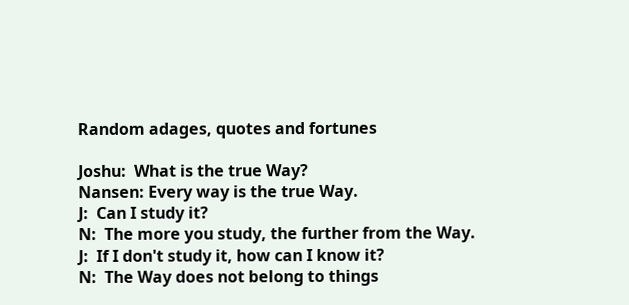Random adages, quotes and fortunes

Joshu:  What is the true Way?
Nansen: Every way is the true Way.
J:  Can I study it?
N:  The more you study, the further from the Way.
J:  If I don't study it, how can I know it?
N:  The Way does not belong to things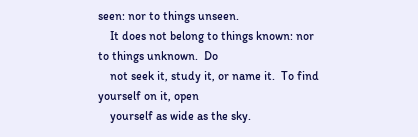seen: nor to things unseen.
    It does not belong to things known: nor to things unknown.  Do
    not seek it, study it, or name it.  To find yourself on it, open
    yourself as wide as the sky.